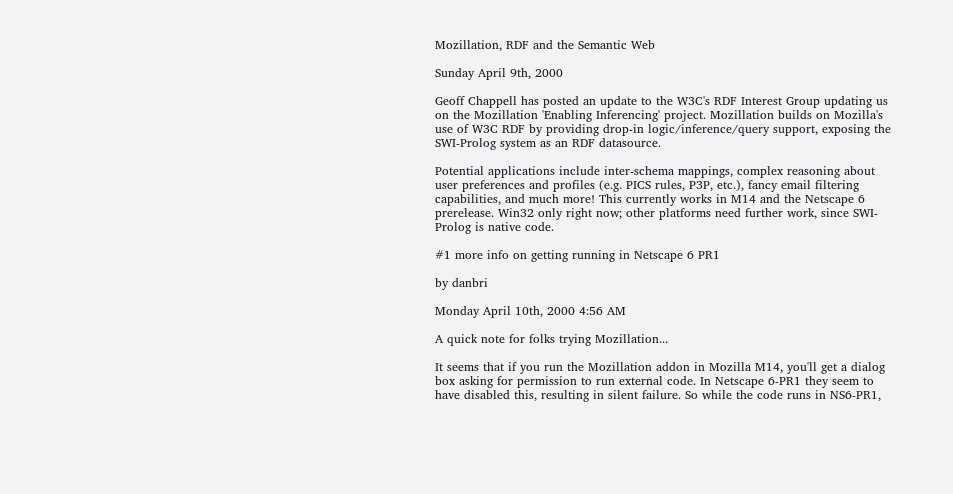Mozillation, RDF and the Semantic Web

Sunday April 9th, 2000

Geoff Chappell has posted an update to the W3C's RDF Interest Group updating us on the Mozillation 'Enabling Inferencing' project. Mozillation builds on Mozilla's use of W3C RDF by providing drop-in logic/inference/query support, exposing the SWI-Prolog system as an RDF datasource.

Potential applications include inter-schema mappings, complex reasoning about user preferences and profiles (e.g. PICS rules, P3P, etc.), fancy email filtering capabilities, and much more! This currently works in M14 and the Netscape 6 prerelease. Win32 only right now; other platforms need further work, since SWI-Prolog is native code.

#1 more info on getting running in Netscape 6 PR1

by danbri

Monday April 10th, 2000 4:56 AM

A quick note for folks trying Mozillation...

It seems that if you run the Mozillation addon in Mozilla M14, you'll get a dialog box asking for permission to run external code. In Netscape 6-PR1 they seem to have disabled this, resulting in silent failure. So while the code runs in NS6-PR1,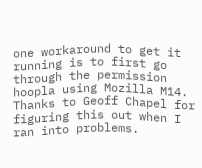one workaround to get it running is to first go through the permission hoopla using Mozilla M14. Thanks to Geoff Chapel for figuring this out when I ran into problems.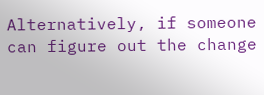Alternatively, if someone can figure out the change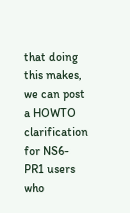that doing this makes, we can post a HOWTO clarification for NS6-PR1 users who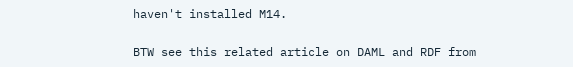haven't installed M14.

BTW see this related article on DAML and RDF from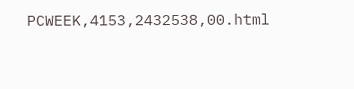PCWEEK,4153,2432538,00.html